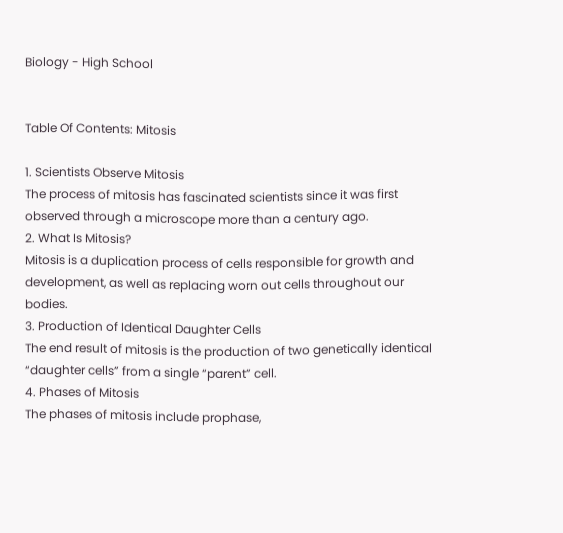Biology - High School


Table Of Contents: Mitosis

1. Scientists Observe Mitosis
The process of mitosis has fascinated scientists since it was first observed through a microscope more than a century ago.
2. What Is Mitosis?
Mitosis is a duplication process of cells responsible for growth and development, as well as replacing worn out cells throughout our bodies.
3. Production of Identical Daughter Cells
The end result of mitosis is the production of two genetically identical “daughter cells” from a single “parent” cell.
4. Phases of Mitosis
The phases of mitosis include prophase,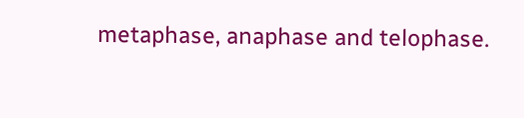metaphase, anaphase and telophase.